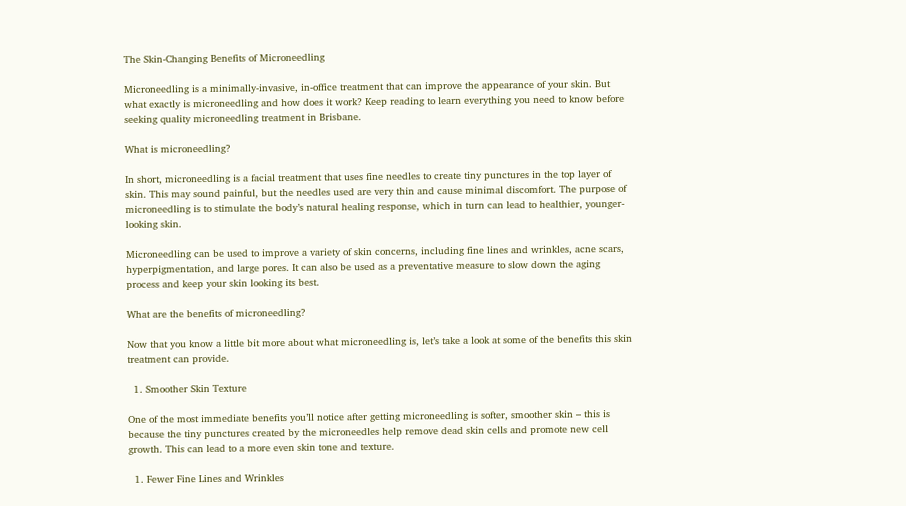The Skin-Changing Benefits of Microneedling

Microneedling is a minimally-invasive, in-office treatment that can improve the appearance of your skin. But what exactly is microneedling and how does it work? Keep reading to learn everything you need to know before seeking quality microneedling treatment in Brisbane.

What is microneedling?

In short, microneedling is a facial treatment that uses fine needles to create tiny punctures in the top layer of skin. This may sound painful, but the needles used are very thin and cause minimal discomfort. The purpose of microneedling is to stimulate the body’s natural healing response, which in turn can lead to healthier, younger-looking skin.

Microneedling can be used to improve a variety of skin concerns, including fine lines and wrinkles, acne scars, hyperpigmentation, and large pores. It can also be used as a preventative measure to slow down the aging process and keep your skin looking its best.

What are the benefits of microneedling?

Now that you know a little bit more about what microneedling is, let’s take a look at some of the benefits this skin treatment can provide.

  1. Smoother Skin Texture

One of the most immediate benefits you’ll notice after getting microneedling is softer, smoother skin – this is because the tiny punctures created by the microneedles help remove dead skin cells and promote new cell growth. This can lead to a more even skin tone and texture.

  1. Fewer Fine Lines and Wrinkles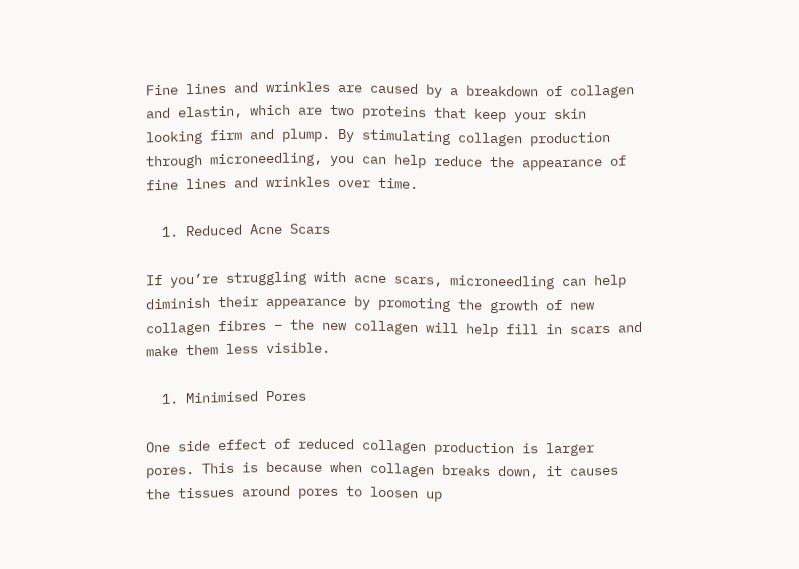Fine lines and wrinkles are caused by a breakdown of collagen and elastin, which are two proteins that keep your skin looking firm and plump. By stimulating collagen production through microneedling, you can help reduce the appearance of fine lines and wrinkles over time.

  1. Reduced Acne Scars

If you’re struggling with acne scars, microneedling can help diminish their appearance by promoting the growth of new collagen fibres – the new collagen will help fill in scars and make them less visible.

  1. Minimised Pores

One side effect of reduced collagen production is larger pores. This is because when collagen breaks down, it causes the tissues around pores to loosen up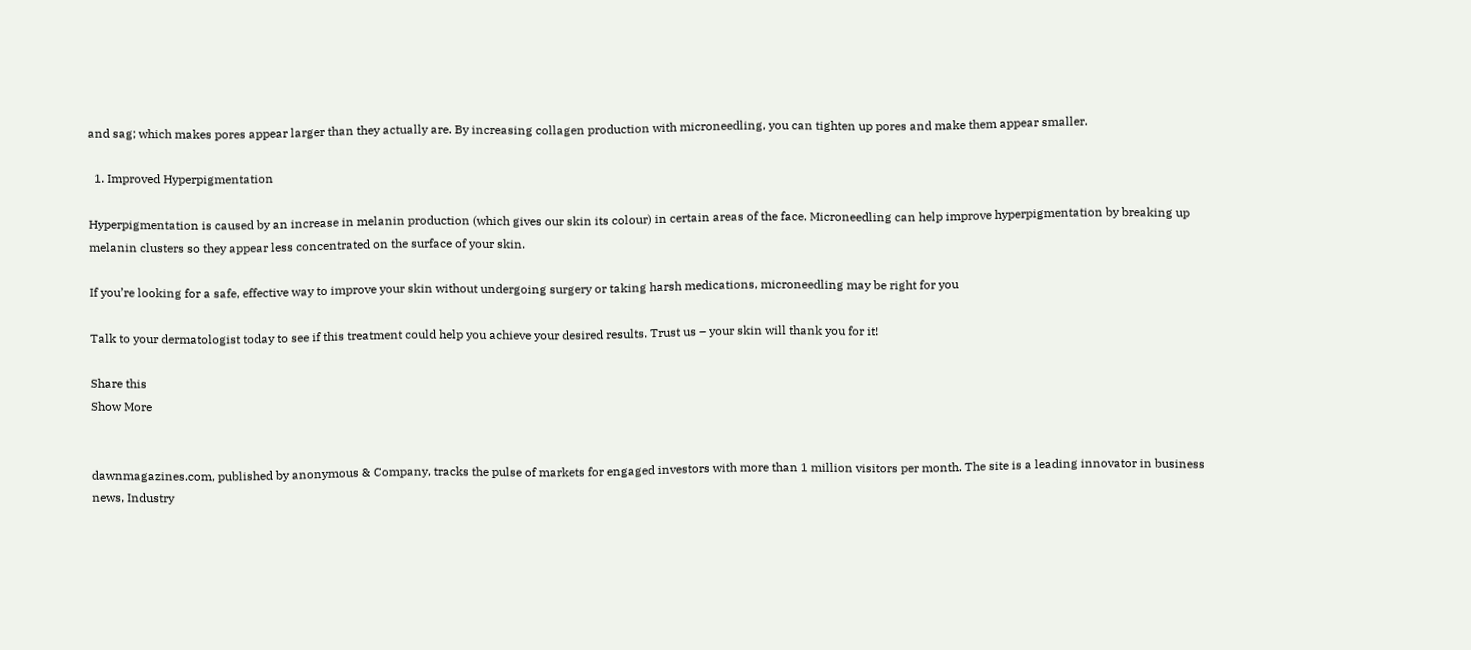and sag; which makes pores appear larger than they actually are. By increasing collagen production with microneedling, you can tighten up pores and make them appear smaller.

  1. Improved Hyperpigmentation

Hyperpigmentation is caused by an increase in melanin production (which gives our skin its colour) in certain areas of the face. Microneedling can help improve hyperpigmentation by breaking up melanin clusters so they appear less concentrated on the surface of your skin.

If you’re looking for a safe, effective way to improve your skin without undergoing surgery or taking harsh medications, microneedling may be right for you

Talk to your dermatologist today to see if this treatment could help you achieve your desired results. Trust us – your skin will thank you for it!

Share this
Show More


dawnmagazines.com, published by anonymous & Company, tracks the pulse of markets for engaged investors with more than 1 million visitors per month. The site is a leading innovator in business news, Industry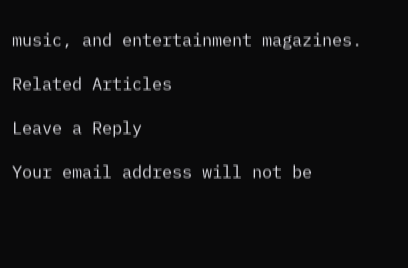music, and entertainment magazines.

Related Articles

Leave a Reply

Your email address will not be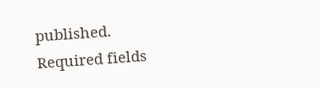published. Required fields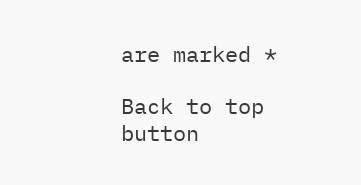are marked *

Back to top button